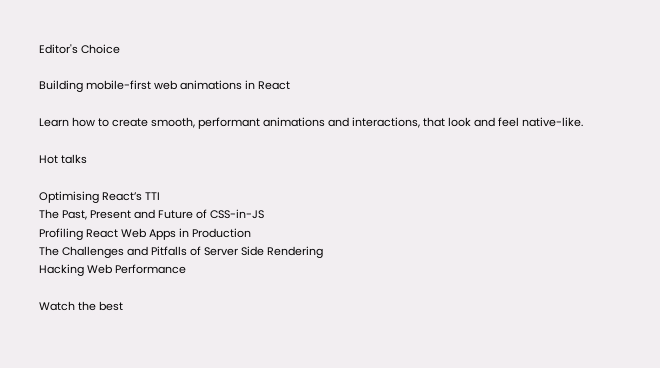Editor's Choice

Building mobile-first web animations in React

Learn how to create smooth, performant animations and interactions, that look and feel native-like.

Hot talks

Optimising React’s TTI
The Past, Present and Future of CSS-in-JS
Profiling React Web Apps in Production
The Challenges and Pitfalls of Server Side Rendering
Hacking Web Performance

Watch the best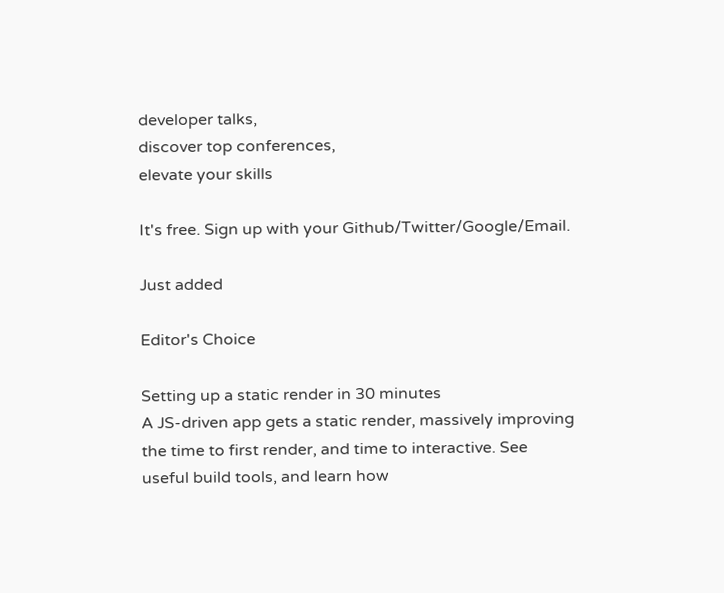developer talks,
discover top conferences,
elevate your skills

It's free. Sign up with your Github/Twitter/Google/Email.

Just added

Editor's Choice

Setting up a static render in 30 minutes
A JS-driven app gets a static render, massively improving the time to first render, and time to interactive. See useful build tools, and learn how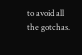to avoid all the gotchas.